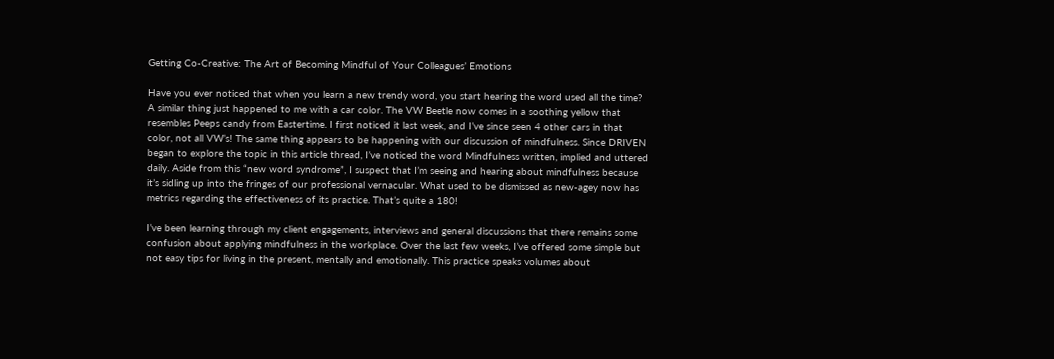Getting Co-Creative: The Art of Becoming Mindful of Your Colleagues’ Emotions

Have you ever noticed that when you learn a new trendy word, you start hearing the word used all the time? A similar thing just happened to me with a car color. The VW Beetle now comes in a soothing yellow that resembles Peeps candy from Eastertime. I first noticed it last week, and I’ve since seen 4 other cars in that color, not all VW’s! The same thing appears to be happening with our discussion of mindfulness. Since DRIVEN began to explore the topic in this article thread, I’ve noticed the word Mindfulness written, implied and uttered daily. Aside from this “new word syndrome”, I suspect that I’m seeing and hearing about mindfulness because it’s sidling up into the fringes of our professional vernacular. What used to be dismissed as new-agey now has metrics regarding the effectiveness of its practice. That’s quite a 180!

I’ve been learning through my client engagements, interviews and general discussions that there remains some confusion about applying mindfulness in the workplace. Over the last few weeks, I’ve offered some simple but not easy tips for living in the present, mentally and emotionally. This practice speaks volumes about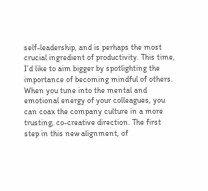self-leadership, and is perhaps the most crucial ingredient of productivity. This time, I’d like to aim bigger by spotlighting the importance of becoming mindful of others. When you tune into the mental and emotional energy of your colleagues, you can coax the company culture in a more trusting, co-creative direction. The first step in this new alignment, of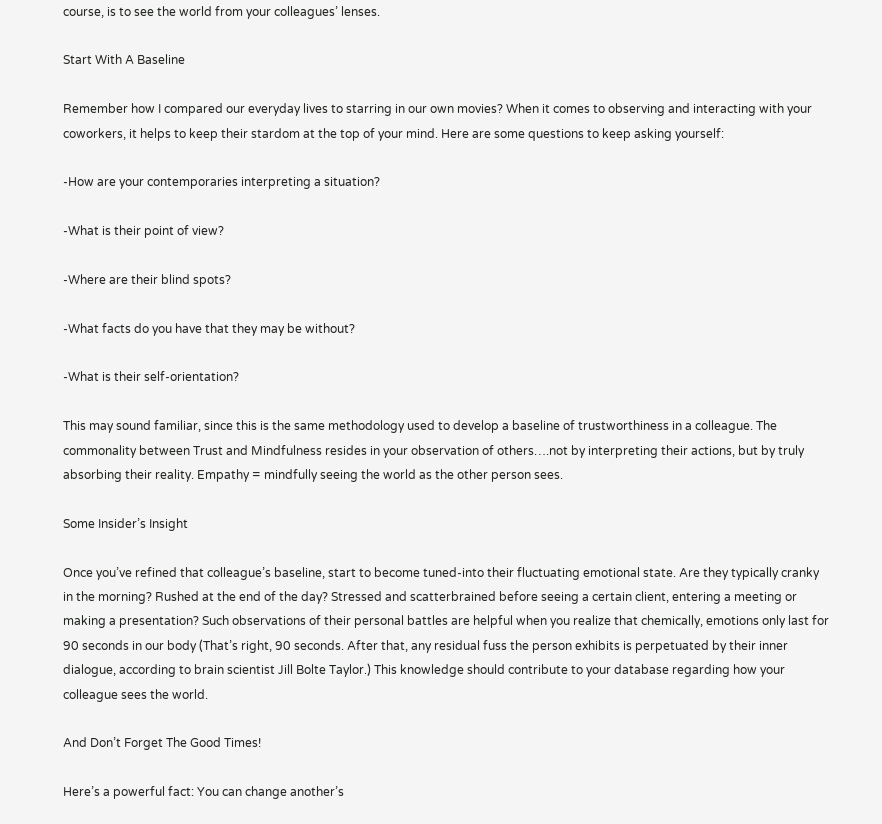course, is to see the world from your colleagues’ lenses.

Start With A Baseline

Remember how I compared our everyday lives to starring in our own movies? When it comes to observing and interacting with your coworkers, it helps to keep their stardom at the top of your mind. Here are some questions to keep asking yourself:

-How are your contemporaries interpreting a situation?

-What is their point of view?

-Where are their blind spots?

-What facts do you have that they may be without?

-What is their self-orientation?

This may sound familiar, since this is the same methodology used to develop a baseline of trustworthiness in a colleague. The commonality between Trust and Mindfulness resides in your observation of others….not by interpreting their actions, but by truly absorbing their reality. Empathy = mindfully seeing the world as the other person sees.

Some Insider’s Insight

Once you’ve refined that colleague’s baseline, start to become tuned-into their fluctuating emotional state. Are they typically cranky in the morning? Rushed at the end of the day? Stressed and scatterbrained before seeing a certain client, entering a meeting or making a presentation? Such observations of their personal battles are helpful when you realize that chemically, emotions only last for 90 seconds in our body (That’s right, 90 seconds. After that, any residual fuss the person exhibits is perpetuated by their inner dialogue, according to brain scientist Jill Bolte Taylor.) This knowledge should contribute to your database regarding how your colleague sees the world.

And Don’t Forget The Good Times!

Here’s a powerful fact: You can change another’s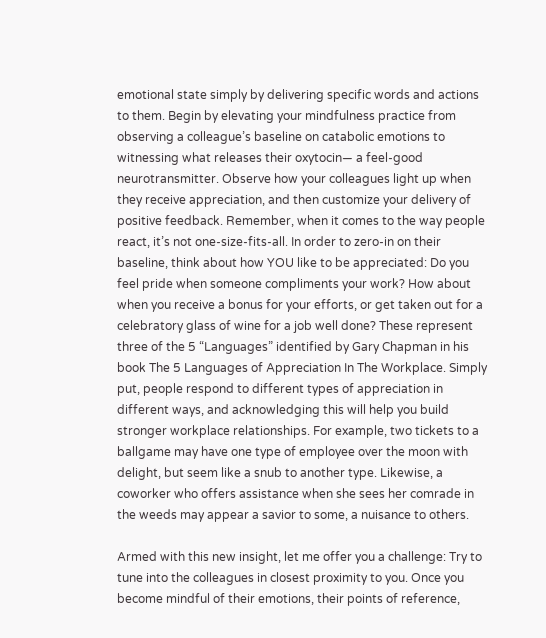emotional state simply by delivering specific words and actions to them. Begin by elevating your mindfulness practice from observing a colleague’s baseline on catabolic emotions to witnessing what releases their oxytocin— a feel-good neurotransmitter. Observe how your colleagues light up when they receive appreciation, and then customize your delivery of positive feedback. Remember, when it comes to the way people react, it’s not one-size-fits-all. In order to zero-in on their baseline, think about how YOU like to be appreciated: Do you feel pride when someone compliments your work? How about when you receive a bonus for your efforts, or get taken out for a celebratory glass of wine for a job well done? These represent three of the 5 “Languages” identified by Gary Chapman in his book The 5 Languages of Appreciation In The Workplace. Simply put, people respond to different types of appreciation in different ways, and acknowledging this will help you build stronger workplace relationships. For example, two tickets to a ballgame may have one type of employee over the moon with delight, but seem like a snub to another type. Likewise, a coworker who offers assistance when she sees her comrade in the weeds may appear a savior to some, a nuisance to others.

Armed with this new insight, let me offer you a challenge: Try to tune into the colleagues in closest proximity to you. Once you become mindful of their emotions, their points of reference,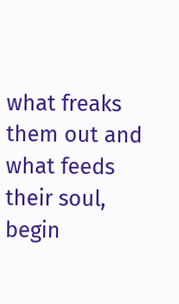what freaks them out and what feeds their soul, begin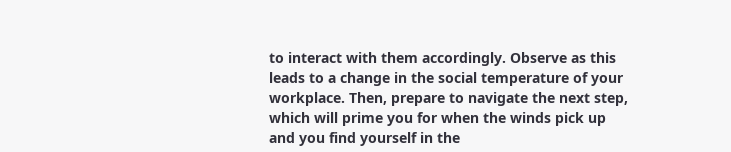to interact with them accordingly. Observe as this leads to a change in the social temperature of your workplace. Then, prepare to navigate the next step, which will prime you for when the winds pick up and you find yourself in the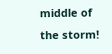middle of the storm!